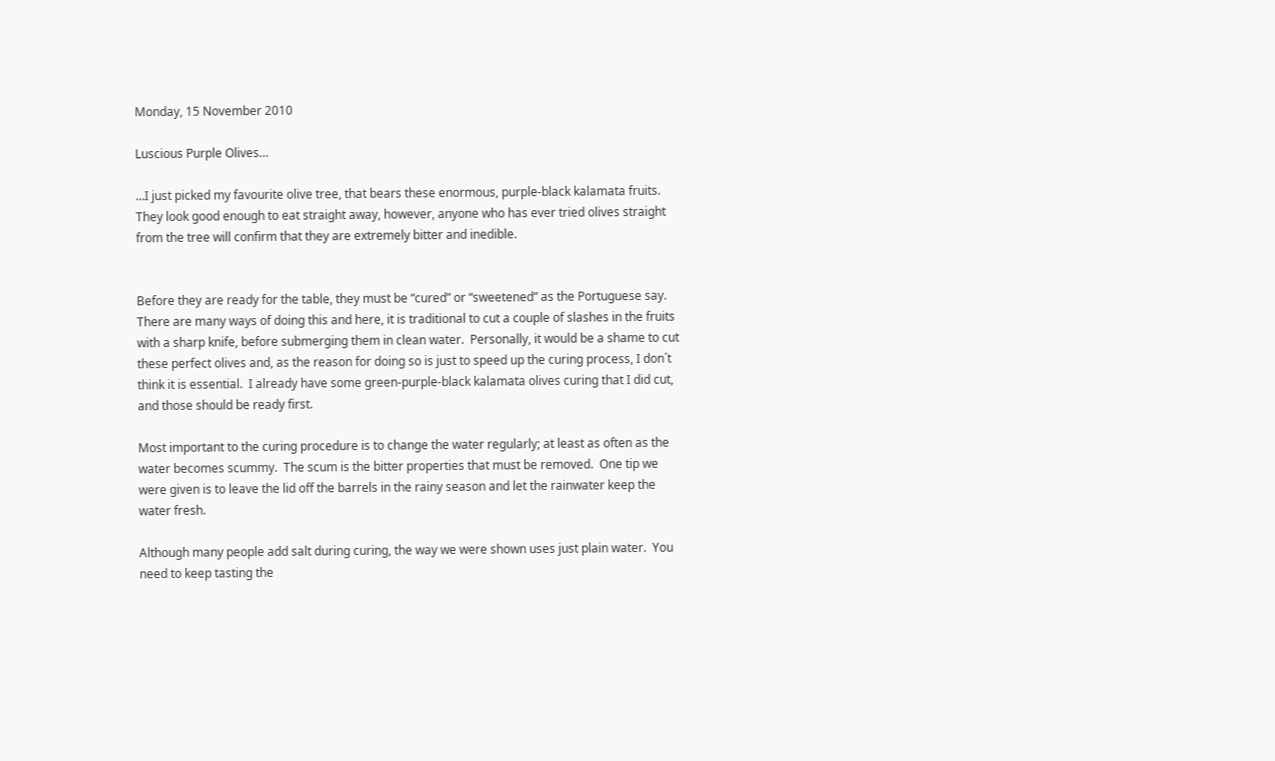Monday, 15 November 2010

Luscious Purple Olives…

…I just picked my favourite olive tree, that bears these enormous, purple-black kalamata fruits.  They look good enough to eat straight away, however, anyone who has ever tried olives straight from the tree will confirm that they are extremely bitter and inedible.


Before they are ready for the table, they must be “cured” or “sweetened” as the Portuguese say.  There are many ways of doing this and here, it is traditional to cut a couple of slashes in the fruits with a sharp knife, before submerging them in clean water.  Personally, it would be a shame to cut these perfect olives and, as the reason for doing so is just to speed up the curing process, I don´t think it is essential.  I already have some green-purple-black kalamata olives curing that I did cut, and those should be ready first.

Most important to the curing procedure is to change the water regularly; at least as often as the water becomes scummy.  The scum is the bitter properties that must be removed.  One tip we were given is to leave the lid off the barrels in the rainy season and let the rainwater keep the water fresh.

Although many people add salt during curing, the way we were shown uses just plain water.  You need to keep tasting the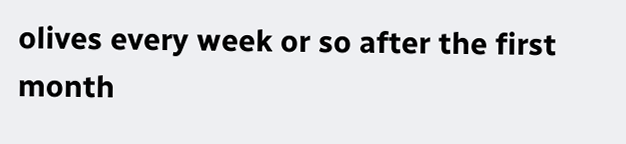olives every week or so after the first month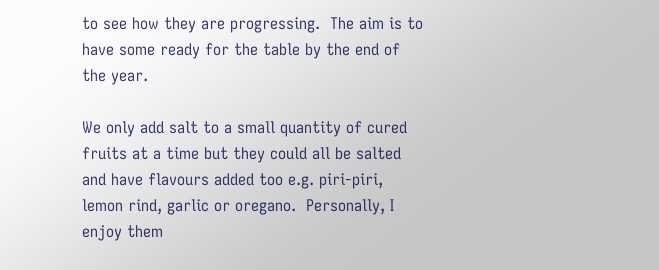to see how they are progressing.  The aim is to have some ready for the table by the end of the year.

We only add salt to a small quantity of cured fruits at a time but they could all be salted and have flavours added too e.g. piri-piri, lemon rind, garlic or oregano.  Personally, I enjoy them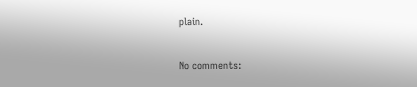plain.

No comments: